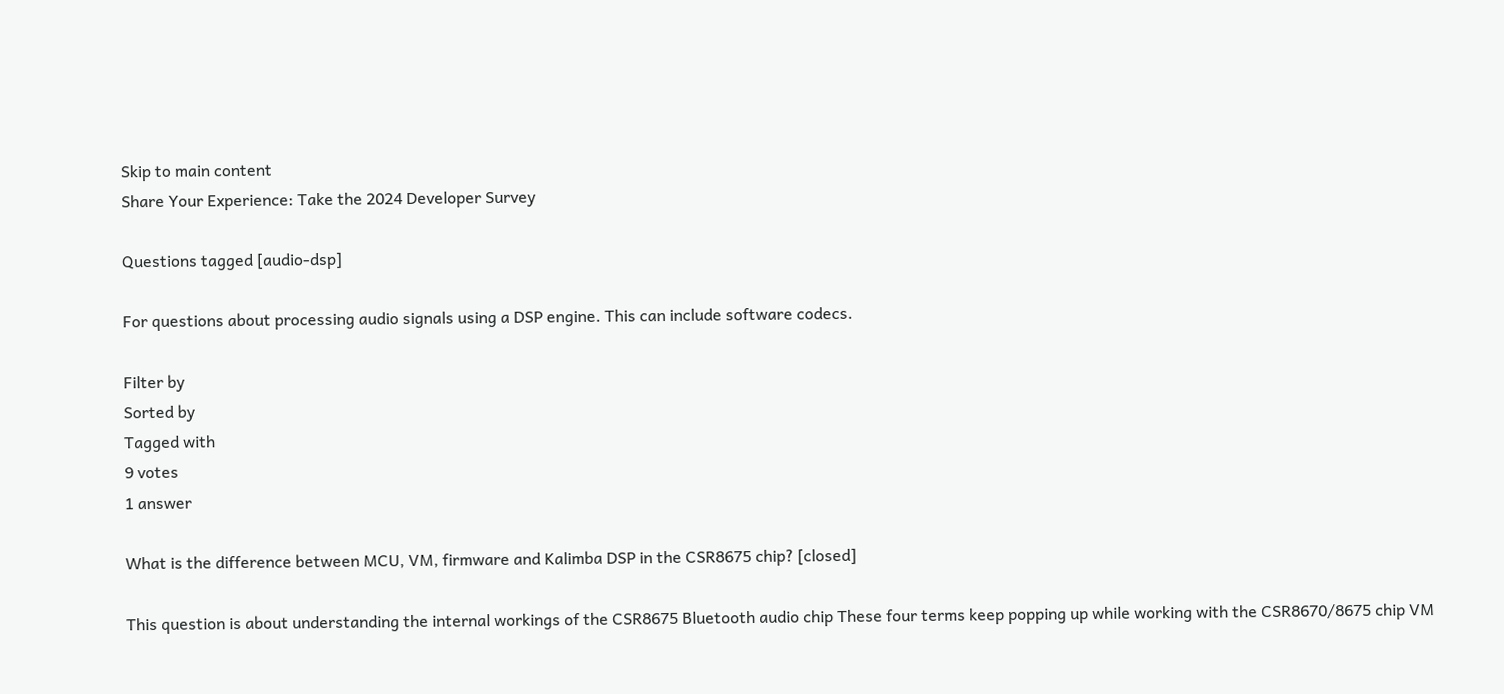Skip to main content
Share Your Experience: Take the 2024 Developer Survey

Questions tagged [audio-dsp]

For questions about processing audio signals using a DSP engine. This can include software codecs.

Filter by
Sorted by
Tagged with
9 votes
1 answer

What is the difference between MCU, VM, firmware and Kalimba DSP in the CSR8675 chip? [closed]

This question is about understanding the internal workings of the CSR8675 Bluetooth audio chip These four terms keep popping up while working with the CSR8670/8675 chip VM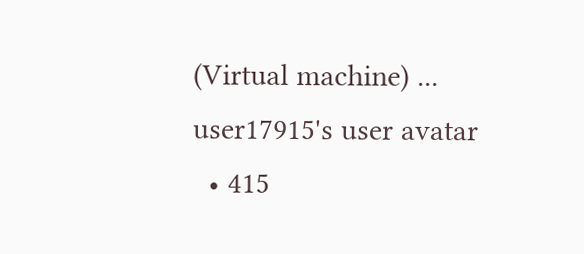(Virtual machine) ...
user17915's user avatar
  • 415